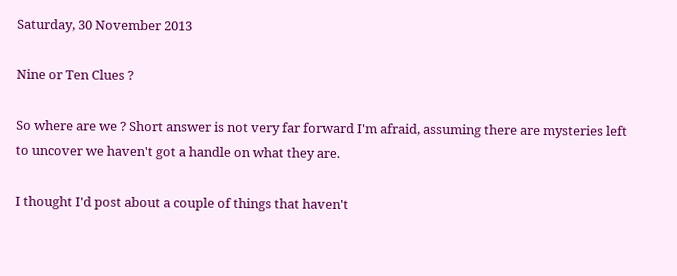Saturday, 30 November 2013

Nine or Ten Clues ?

So where are we ? Short answer is not very far forward I'm afraid, assuming there are mysteries left to uncover we haven't got a handle on what they are.

I thought I'd post about a couple of things that haven't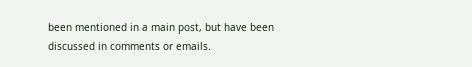been mentioned in a main post, but have been discussed in comments or emails.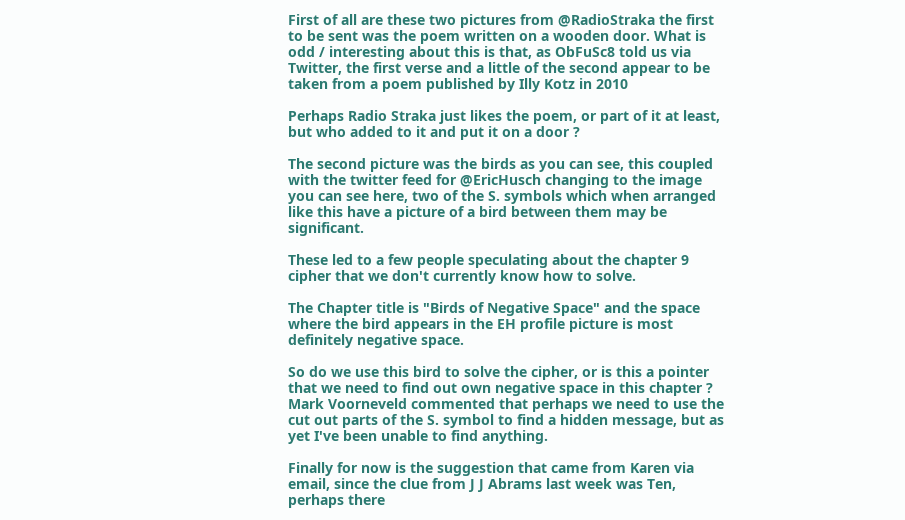First of all are these two pictures from @RadioStraka the first to be sent was the poem written on a wooden door. What is odd / interesting about this is that, as ObFuSc8 told us via Twitter, the first verse and a little of the second appear to be taken from a poem published by Illy Kotz in 2010

Perhaps Radio Straka just likes the poem, or part of it at least, but who added to it and put it on a door ?

The second picture was the birds as you can see, this coupled with the twitter feed for @EricHusch changing to the image you can see here, two of the S. symbols which when arranged like this have a picture of a bird between them may be significant.

These led to a few people speculating about the chapter 9 cipher that we don't currently know how to solve.

The Chapter title is "Birds of Negative Space" and the space where the bird appears in the EH profile picture is most definitely negative space.

So do we use this bird to solve the cipher, or is this a pointer that we need to find out own negative space in this chapter ? Mark Voorneveld commented that perhaps we need to use the cut out parts of the S. symbol to find a hidden message, but as yet I've been unable to find anything.

Finally for now is the suggestion that came from Karen via email, since the clue from J J Abrams last week was Ten, perhaps there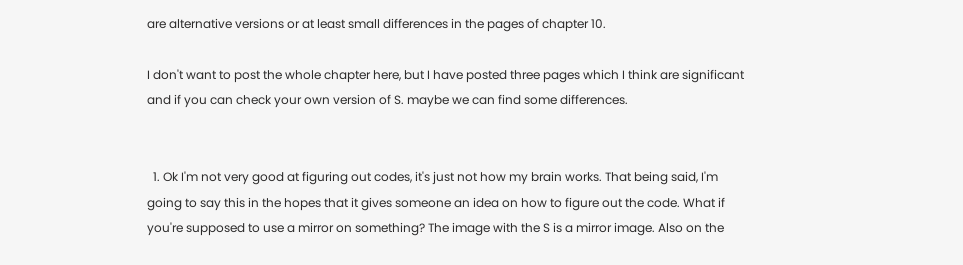are alternative versions or at least small differences in the pages of chapter 10.

I don't want to post the whole chapter here, but I have posted three pages which I think are significant and if you can check your own version of S. maybe we can find some differences.


  1. Ok I'm not very good at figuring out codes, it's just not how my brain works. That being said, I'm going to say this in the hopes that it gives someone an idea on how to figure out the code. What if you're supposed to use a mirror on something? The image with the S is a mirror image. Also on the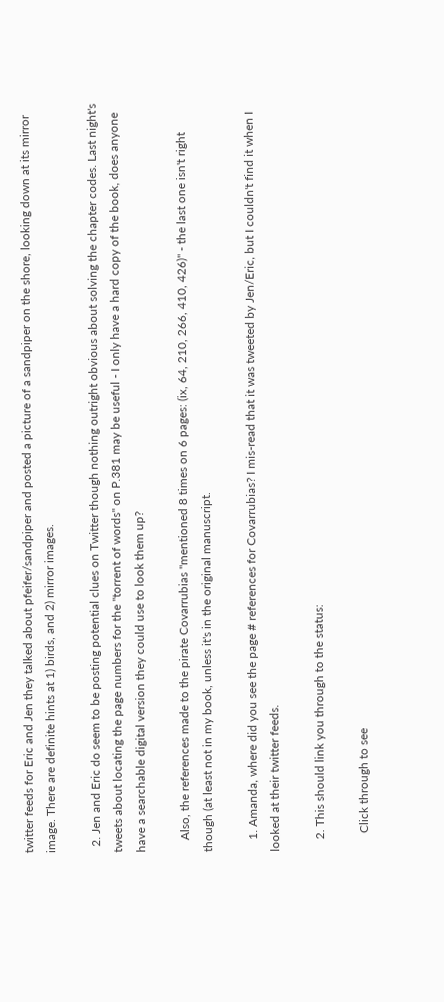twitter feeds for Eric and Jen they talked about pfeifer/sandpiper and posted a picture of a sandpiper on the shore, looking down at its mirror image. There are definite hints at 1) birds, and 2) mirror images.

  2. Jen and Eric do seem to be posting potential clues on Twitter though nothing outright obvious about solving the chapter codes. Last night's tweets about locating the page numbers for the "torrent of words" on P.381 may be useful - I only have a hard copy of the book, does anyone have a searchable digital version they could use to look them up?

    Also, the references made to the pirate Covarrubias "mentioned 8 times on 6 pages: (ix, 64, 210, 266, 410, 426)" - the last one isn't right though (at least not in my book, unless it's in the original manuscript.

    1. Amanda, where did you see the page # references for Covarrubias? I mis-read that it was tweeted by Jen/Eric, but I couldn't find it when I looked at their twitter feeds.

    2. This should link you through to the status:

      Click through to see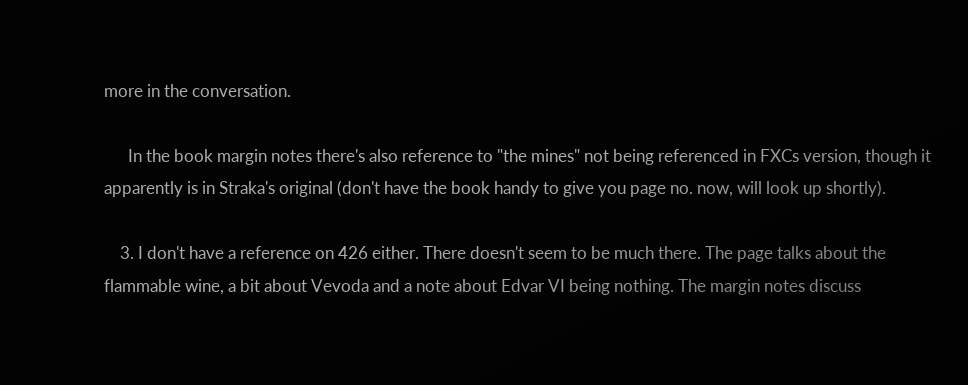more in the conversation.

      In the book margin notes there's also reference to "the mines" not being referenced in FXCs version, though it apparently is in Straka's original (don't have the book handy to give you page no. now, will look up shortly).

    3. I don't have a reference on 426 either. There doesn't seem to be much there. The page talks about the flammable wine, a bit about Vevoda and a note about Edvar VI being nothing. The margin notes discuss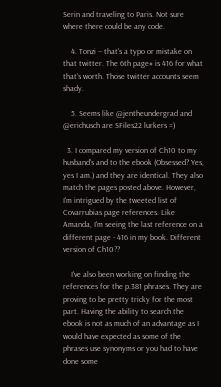Serin and traveling to Paris. Not sure where there could be any code.

    4. Tonzi -- that's a typo or mistake on that twitter. The 6th page# is 416 for what that's worth. Those twitter accounts seem shady.

    5. Seems like @jentheundergrad and @erichusch are SFiles22 lurkers =)

  3. I compared my version of Ch10 to my husband's and to the ebook (Obsessed? Yes, yes I am.) and they are identical. They also match the pages posted above. However, I'm intrigued by the tweeted list of Covarrubias page references. Like Amanda, I'm seeing the last reference on a different page - 416 in my book. Different version of Ch10??

    I've also been working on finding the references for the p.381 phrases. They are proving to be pretty tricky for the most part. Having the ability to search the ebook is not as much of an advantage as I would have expected as some of the phrases use synonyms or you had to have done some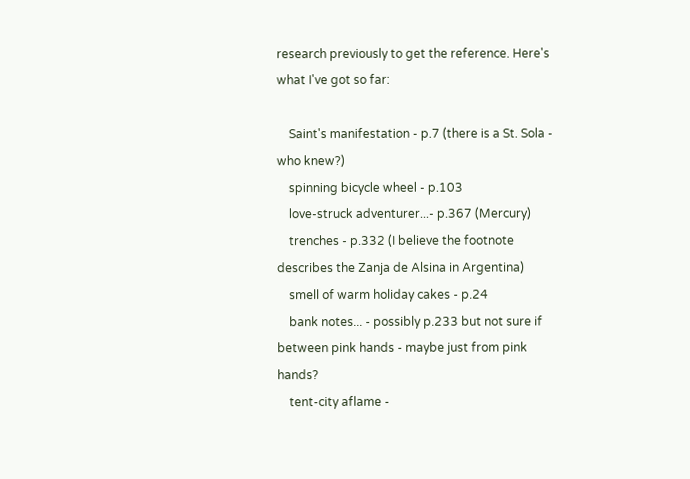research previously to get the reference. Here's what I've got so far:

    Saint's manifestation - p.7 (there is a St. Sola - who knew?)
    spinning bicycle wheel - p.103
    love-struck adventurer...- p.367 (Mercury)
    trenches - p.332 (I believe the footnote describes the Zanja de Alsina in Argentina)
    smell of warm holiday cakes - p.24
    bank notes... - possibly p.233 but not sure if between pink hands - maybe just from pink hands?
    tent-city aflame -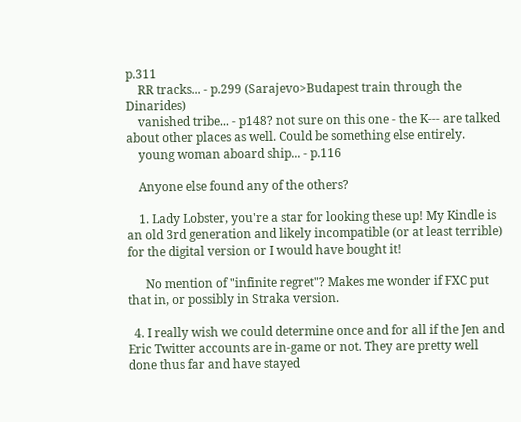p.311
    RR tracks... - p.299 (Sarajevo>Budapest train through the Dinarides)
    vanished tribe... - p148? not sure on this one - the K--- are talked about other places as well. Could be something else entirely.
    young woman aboard ship... - p.116

    Anyone else found any of the others?

    1. Lady Lobster, you're a star for looking these up! My Kindle is an old 3rd generation and likely incompatible (or at least terrible) for the digital version or I would have bought it!

      No mention of "infinite regret"? Makes me wonder if FXC put that in, or possibly in Straka version.

  4. I really wish we could determine once and for all if the Jen and Eric Twitter accounts are in-game or not. They are pretty well done thus far and have stayed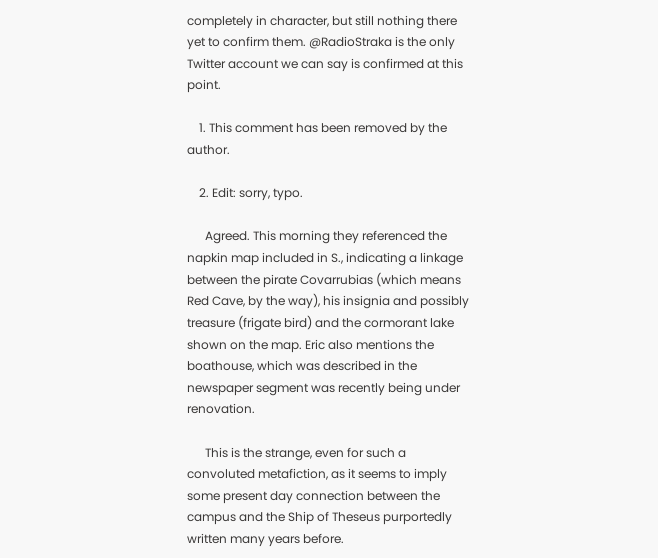completely in character, but still nothing there yet to confirm them. @RadioStraka is the only Twitter account we can say is confirmed at this point.

    1. This comment has been removed by the author.

    2. Edit: sorry, typo.

      Agreed. This morning they referenced the napkin map included in S., indicating a linkage between the pirate Covarrubias (which means Red Cave, by the way), his insignia and possibly treasure (frigate bird) and the cormorant lake shown on the map. Eric also mentions the boathouse, which was described in the newspaper segment was recently being under renovation.

      This is the strange, even for such a convoluted metafiction, as it seems to imply some present day connection between the campus and the Ship of Theseus purportedly written many years before.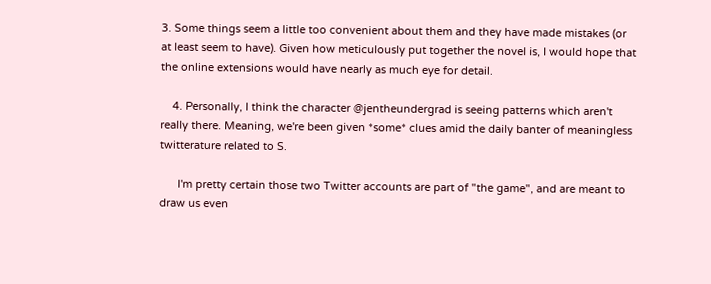3. Some things seem a little too convenient about them and they have made mistakes (or at least seem to have). Given how meticulously put together the novel is, I would hope that the online extensions would have nearly as much eye for detail.

    4. Personally, I think the character @jentheundergrad is seeing patterns which aren't really there. Meaning, we're been given *some* clues amid the daily banter of meaningless twitterature related to S.

      I'm pretty certain those two Twitter accounts are part of "the game", and are meant to draw us even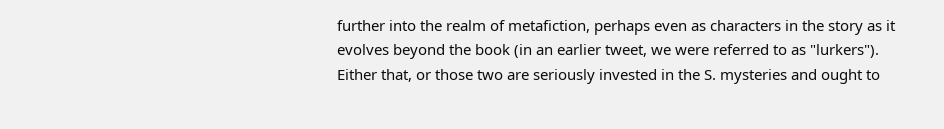further into the realm of metafiction, perhaps even as characters in the story as it evolves beyond the book (in an earlier tweet, we were referred to as "lurkers"). Either that, or those two are seriously invested in the S. mysteries and ought to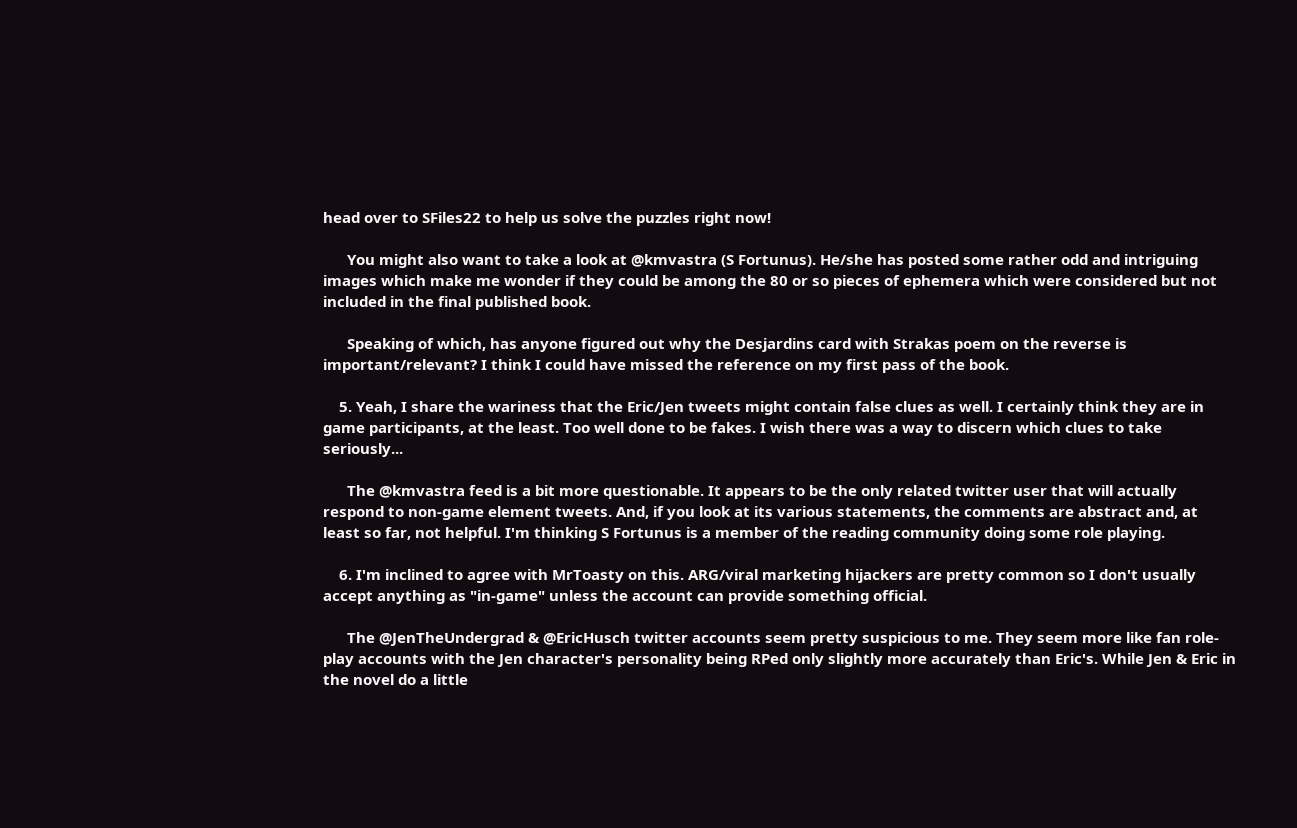head over to SFiles22 to help us solve the puzzles right now!

      You might also want to take a look at @kmvastra (S Fortunus). He/she has posted some rather odd and intriguing images which make me wonder if they could be among the 80 or so pieces of ephemera which were considered but not included in the final published book.

      Speaking of which, has anyone figured out why the Desjardins card with Strakas poem on the reverse is important/relevant? I think I could have missed the reference on my first pass of the book.

    5. Yeah, I share the wariness that the Eric/Jen tweets might contain false clues as well. I certainly think they are in game participants, at the least. Too well done to be fakes. I wish there was a way to discern which clues to take seriously...

      The @kmvastra feed is a bit more questionable. It appears to be the only related twitter user that will actually respond to non-game element tweets. And, if you look at its various statements, the comments are abstract and, at least so far, not helpful. I'm thinking S Fortunus is a member of the reading community doing some role playing.

    6. I'm inclined to agree with MrToasty on this. ARG/viral marketing hijackers are pretty common so I don't usually accept anything as "in-game" unless the account can provide something official.

      The @JenTheUndergrad & @EricHusch twitter accounts seem pretty suspicious to me. They seem more like fan role-play accounts with the Jen character's personality being RPed only slightly more accurately than Eric's. While Jen & Eric in the novel do a little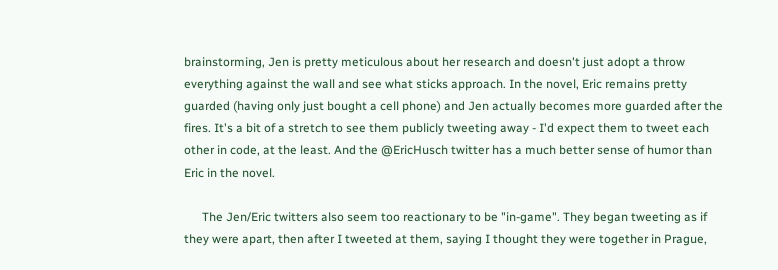brainstorming, Jen is pretty meticulous about her research and doesn't just adopt a throw everything against the wall and see what sticks approach. In the novel, Eric remains pretty guarded (having only just bought a cell phone) and Jen actually becomes more guarded after the fires. It's a bit of a stretch to see them publicly tweeting away - I'd expect them to tweet each other in code, at the least. And the @EricHusch twitter has a much better sense of humor than Eric in the novel.

      The Jen/Eric twitters also seem too reactionary to be "in-game". They began tweeting as if they were apart, then after I tweeted at them, saying I thought they were together in Prague,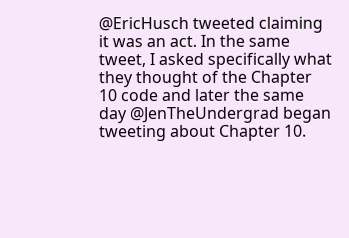@EricHusch tweeted claiming it was an act. In the same tweet, I asked specifically what they thought of the Chapter 10 code and later the same day @JenTheUndergrad began tweeting about Chapter 10.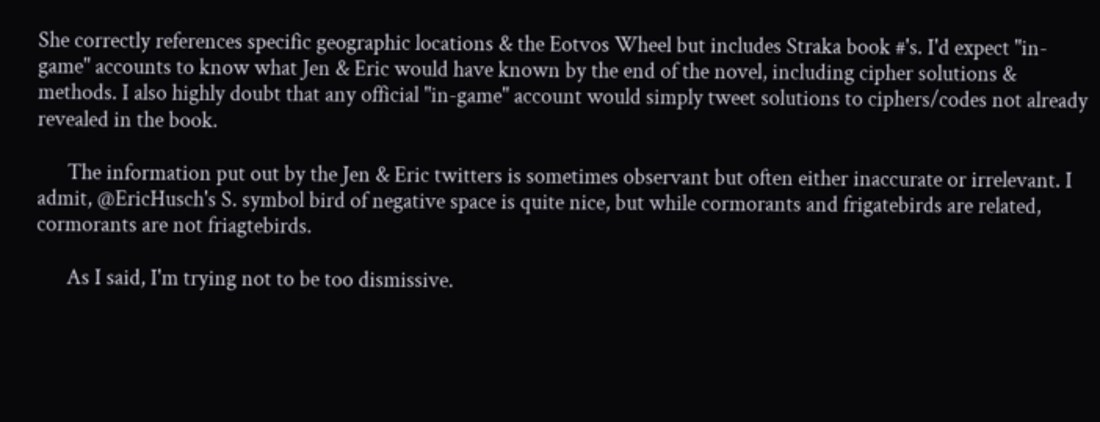She correctly references specific geographic locations & the Eotvos Wheel but includes Straka book #'s. I'd expect "in-game" accounts to know what Jen & Eric would have known by the end of the novel, including cipher solutions & methods. I also highly doubt that any official "in-game" account would simply tweet solutions to ciphers/codes not already revealed in the book.

      The information put out by the Jen & Eric twitters is sometimes observant but often either inaccurate or irrelevant. I admit, @EricHusch's S. symbol bird of negative space is quite nice, but while cormorants and frigatebirds are related, cormorants are not friagtebirds.

      As I said, I'm trying not to be too dismissive.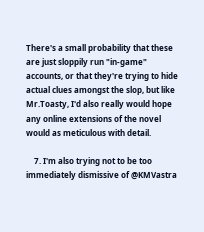There's a small probability that these are just sloppily run "in-game" accounts, or that they're trying to hide actual clues amongst the slop, but like Mr.Toasty, I'd also really would hope any online extensions of the novel would as meticulous with detail.

    7. I'm also trying not to be too immediately dismissive of @KMVastra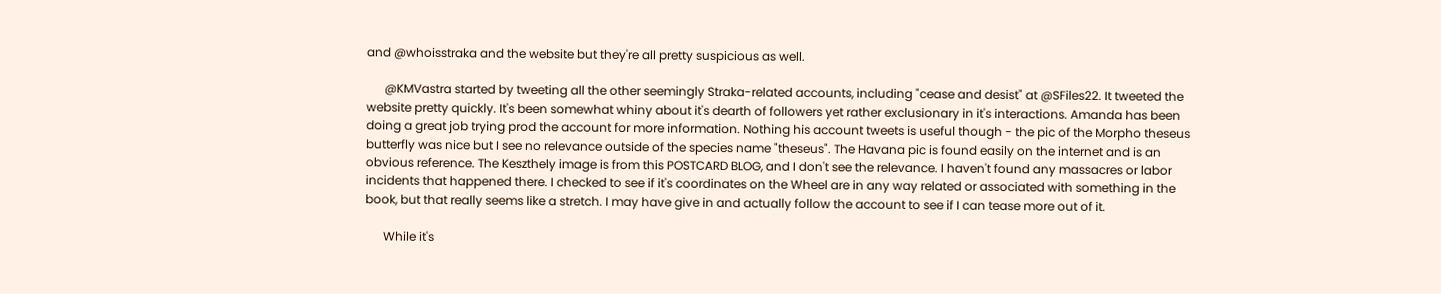and @whoisstraka and the website but they're all pretty suspicious as well.

      @KMVastra started by tweeting all the other seemingly Straka-related accounts, including "cease and desist" at @SFiles22. It tweeted the website pretty quickly. It's been somewhat whiny about it's dearth of followers yet rather exclusionary in it's interactions. Amanda has been doing a great job trying prod the account for more information. Nothing his account tweets is useful though - the pic of the Morpho theseus butterfly was nice but I see no relevance outside of the species name "theseus". The Havana pic is found easily on the internet and is an obvious reference. The Keszthely image is from this POSTCARD BLOG, and I don't see the relevance. I haven't found any massacres or labor incidents that happened there. I checked to see if it's coordinates on the Wheel are in any way related or associated with something in the book, but that really seems like a stretch. I may have give in and actually follow the account to see if I can tease more out of it.

      While it's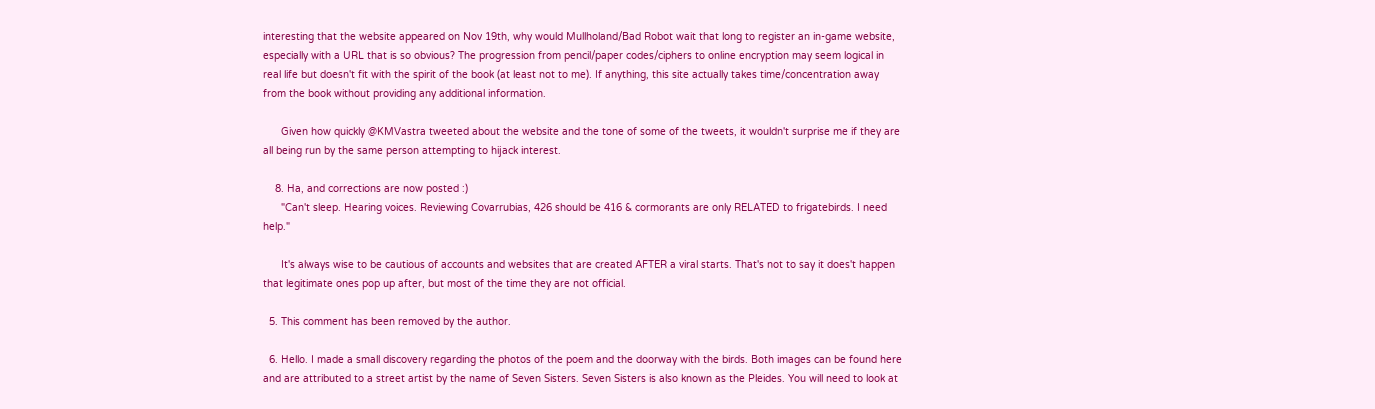interesting that the website appeared on Nov 19th, why would Mullholand/Bad Robot wait that long to register an in-game website, especially with a URL that is so obvious? The progression from pencil/paper codes/ciphers to online encryption may seem logical in real life but doesn't fit with the spirit of the book (at least not to me). If anything, this site actually takes time/concentration away from the book without providing any additional information.

      Given how quickly @KMVastra tweeted about the website and the tone of some of the tweets, it wouldn't surprise me if they are all being run by the same person attempting to hijack interest.

    8. Ha, and corrections are now posted :)
      "Can't sleep. Hearing voices. Reviewing Covarrubias, 426 should be 416 & cormorants are only RELATED to frigatebirds. I need help."

      It's always wise to be cautious of accounts and websites that are created AFTER a viral starts. That's not to say it does't happen that legitimate ones pop up after, but most of the time they are not official.

  5. This comment has been removed by the author.

  6. Hello. I made a small discovery regarding the photos of the poem and the doorway with the birds. Both images can be found here and are attributed to a street artist by the name of Seven Sisters. Seven Sisters is also known as the Pleides. You will need to look at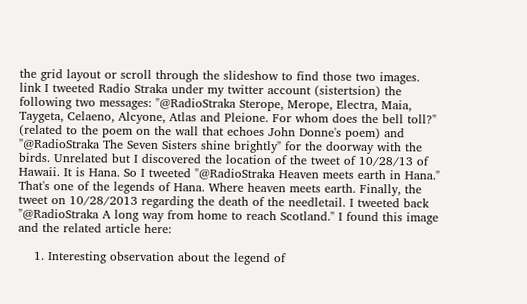the grid layout or scroll through the slideshow to find those two images. link I tweeted Radio Straka under my twitter account (sistertsion) the following two messages: "@RadioStraka Sterope, Merope, Electra, Maia, Taygeta, Celaeno, Alcyone, Atlas and Pleione. For whom does the bell toll?" (related to the poem on the wall that echoes John Donne's poem) and "@RadioStraka The Seven Sisters shine brightly" for the doorway with the birds. Unrelated but I discovered the location of the tweet of 10/28/13 of Hawaii. It is Hana. So I tweeted "@RadioStraka Heaven meets earth in Hana." That's one of the legends of Hana. Where heaven meets earth. Finally, the tweet on 10/28/2013 regarding the death of the needletail. I tweeted back "@RadioStraka A long way from home to reach Scotland." I found this image and the related article here:

    1. Interesting observation about the legend of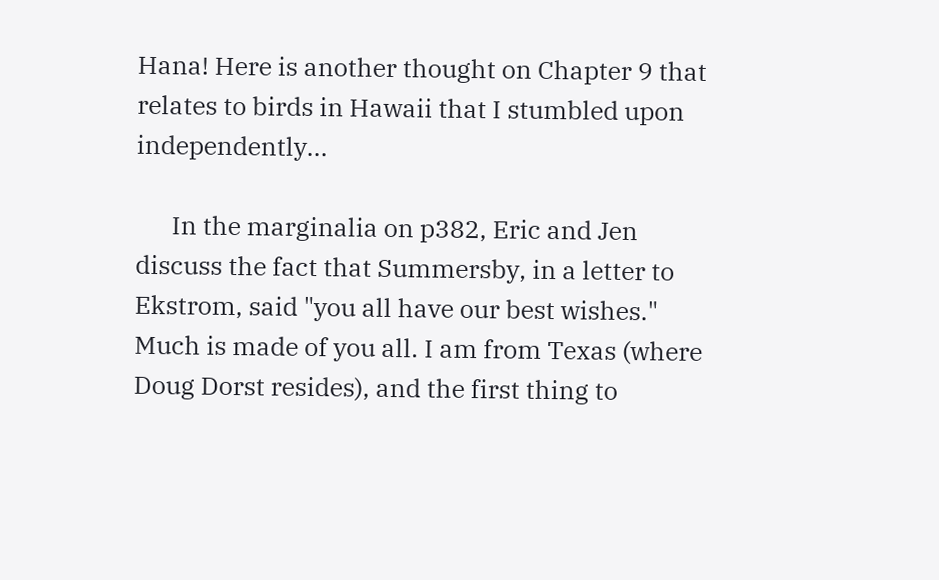Hana! Here is another thought on Chapter 9 that relates to birds in Hawaii that I stumbled upon independently...

      In the marginalia on p382, Eric and Jen discuss the fact that Summersby, in a letter to Ekstrom, said "you all have our best wishes." Much is made of you all. I am from Texas (where Doug Dorst resides), and the first thing to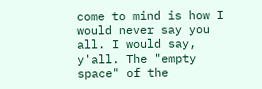come to mind is how I would never say you all. I would say, y'all. The "empty space" of the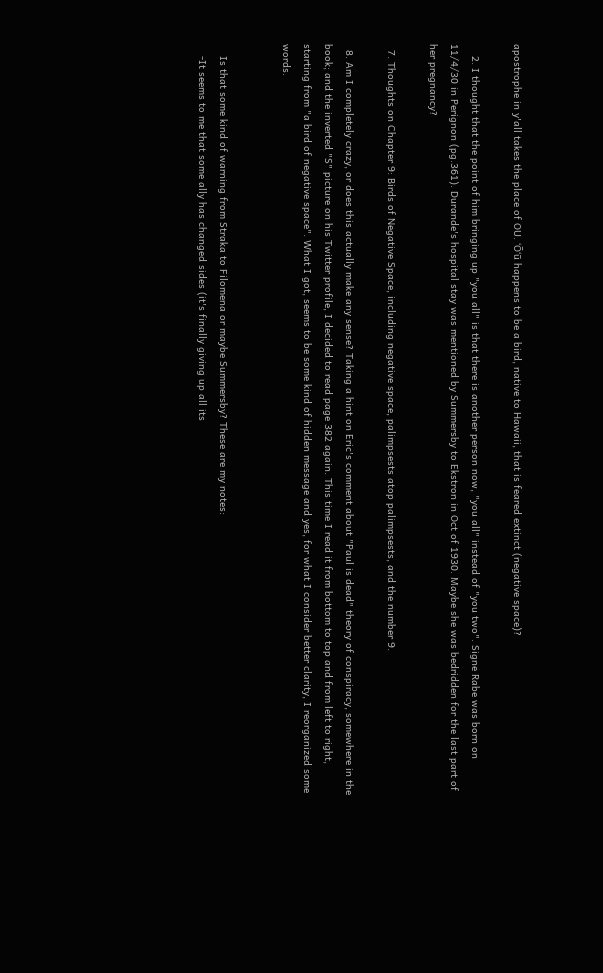apostrophe in y'all takes the place of OU. ʻŌʻū happens to be a bird, native to Hawaii, that is feared extinct (negative space)?

    2. I thought that the point of him bringing up "you all" is that there is another person now, "you all" instead of "you two". Signe Rabe was born on 11/4/30 in Perignon (pg.361). Durande's hospital stay was mentioned by Summersby to Ekstron in Oct of 1930. Maybe she was bedridden for the last part of her pregnancy?

  7. Thoughts on Chapter 9: Birds of Negative Space, including negative space, palimpsests atop palimpsests, and the number 9.

  8. Am I completely crazy, or does this actually make any sense? Taking a hint on Eric's comment about "Paul is dead" theory of conspiracy, somewhere in the book; and the inverted "S" picture on his Twitter profile, I decided to read page 382 again. This time I read it from bottom to top and from left to right, starting from "a bird of negative space". What I got, seems to be some kind of hidden message and yes, for what I consider better clarity, I reorganized some words.


    Is that some kind of warning from Straka to Filomena or maybe Summersby? These are my notes:
    -It seems to me that some ally has changed sides (it's finally giving up all its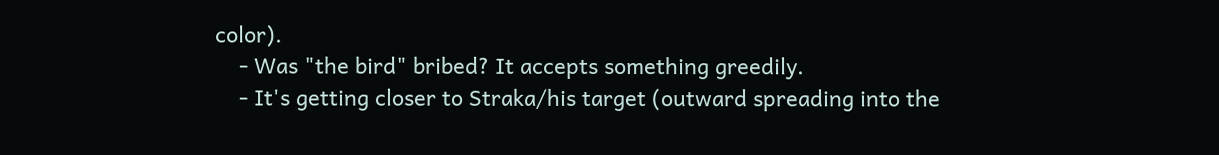color).
    - Was "the bird" bribed? It accepts something greedily.
    - It's getting closer to Straka/his target (outward spreading into the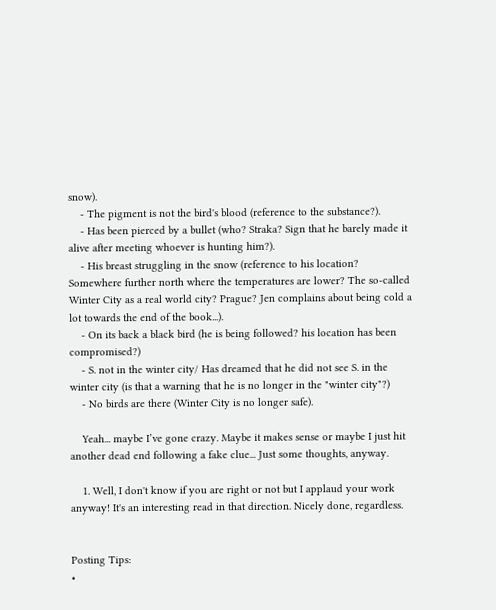snow).
    - The pigment is not the bird's blood (reference to the substance?).
    - Has been pierced by a bullet (who? Straka? Sign that he barely made it alive after meeting whoever is hunting him?).
    - His breast struggling in the snow (reference to his location? Somewhere further north where the temperatures are lower? The so-called Winter City as a real world city? Prague? Jen complains about being cold a lot towards the end of the book...).
    - On its back a black bird (he is being followed? his location has been compromised?)
    - S. not in the winter city/ Has dreamed that he did not see S. in the winter city (is that a warning that he is no longer in the "winter city"?)
    - No birds are there (Winter City is no longer safe).

    Yeah... maybe I’ve gone crazy. Maybe it makes sense or maybe I just hit another dead end following a fake clue... Just some thoughts, anyway.

    1. Well, I don't know if you are right or not but I applaud your work anyway! It's an interesting read in that direction. Nicely done, regardless.


Posting Tips:
•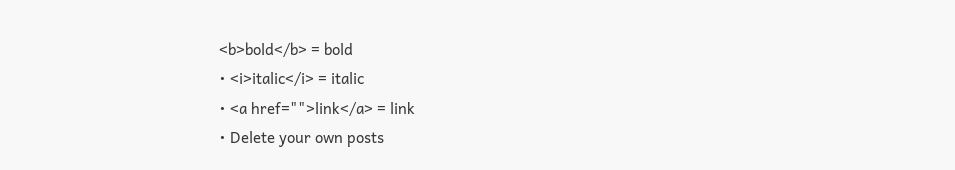<b>bold</b> = bold
• <i>italic</i> = italic
• <a href="">link</a> = link
• Delete your own posts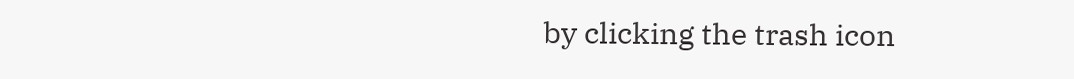by clicking the trash icon